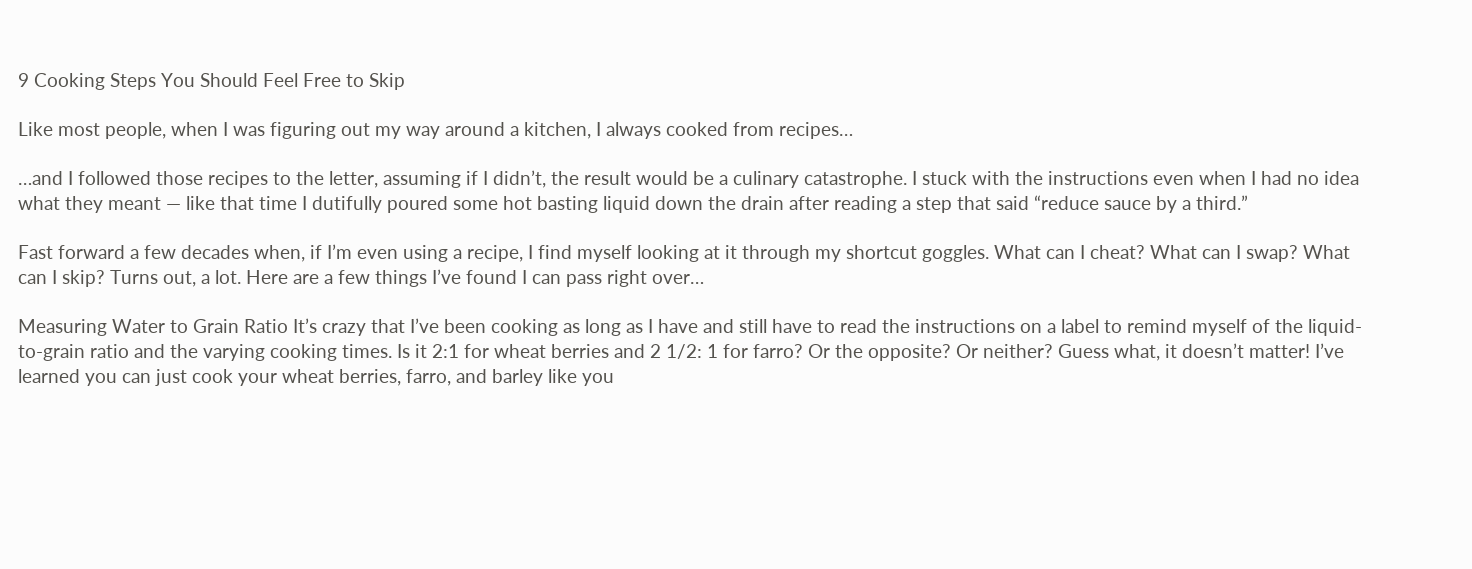9 Cooking Steps You Should Feel Free to Skip

Like most people, when I was figuring out my way around a kitchen, I always cooked from recipes…

…and I followed those recipes to the letter, assuming if I didn’t, the result would be a culinary catastrophe. I stuck with the instructions even when I had no idea what they meant — like that time I dutifully poured some hot basting liquid down the drain after reading a step that said “reduce sauce by a third.”

Fast forward a few decades when, if I’m even using a recipe, I find myself looking at it through my shortcut goggles. What can I cheat? What can I swap? What can I skip? Turns out, a lot. Here are a few things I’ve found I can pass right over…

Measuring Water to Grain Ratio It’s crazy that I’ve been cooking as long as I have and still have to read the instructions on a label to remind myself of the liquid-to-grain ratio and the varying cooking times. Is it 2:1 for wheat berries and 2 1/2: 1 for farro? Or the opposite? Or neither? Guess what, it doesn’t matter! I’ve learned you can just cook your wheat berries, farro, and barley like you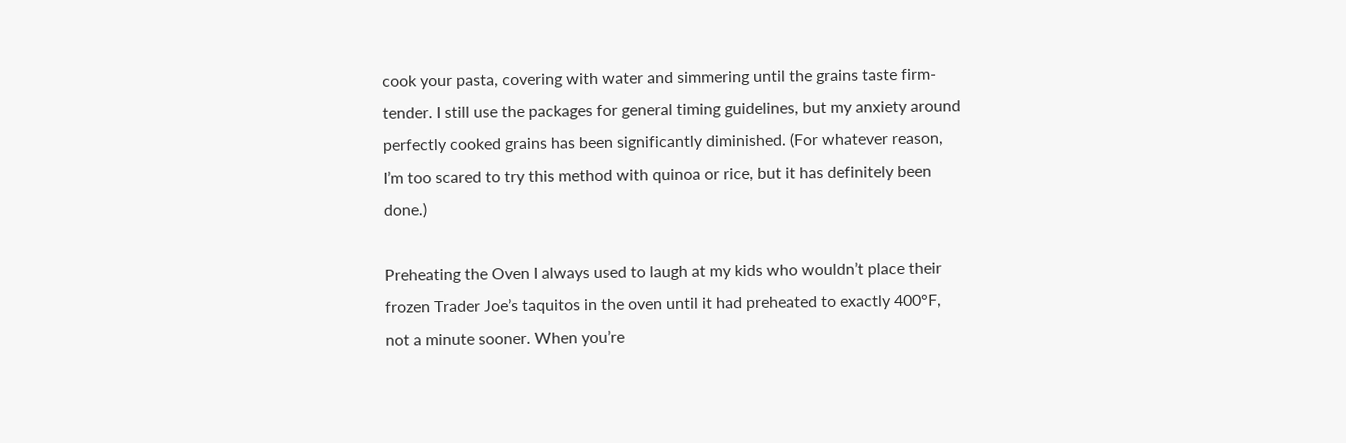cook your pasta, covering with water and simmering until the grains taste firm-tender. I still use the packages for general timing guidelines, but my anxiety around perfectly cooked grains has been significantly diminished. (For whatever reason, I’m too scared to try this method with quinoa or rice, but it has definitely been done.)

Preheating the Oven I always used to laugh at my kids who wouldn’t place their frozen Trader Joe’s taquitos in the oven until it had preheated to exactly 400°F, not a minute sooner. When you’re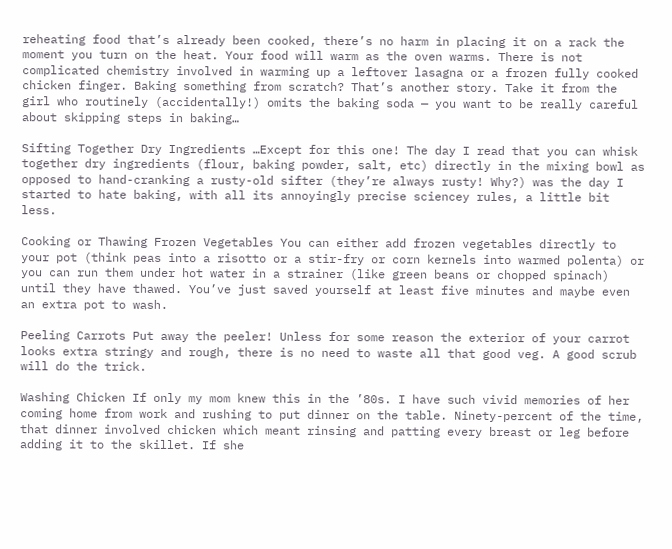reheating food that’s already been cooked, there’s no harm in placing it on a rack the moment you turn on the heat. Your food will warm as the oven warms. There is not complicated chemistry involved in warming up a leftover lasagna or a frozen fully cooked chicken finger. Baking something from scratch? That’s another story. Take it from the girl who routinely (accidentally!) omits the baking soda — you want to be really careful about skipping steps in baking…

Sifting Together Dry Ingredients …Except for this one! The day I read that you can whisk together dry ingredients (flour, baking powder, salt, etc) directly in the mixing bowl as opposed to hand-cranking a rusty-old sifter (they’re always rusty! Why?) was the day I started to hate baking, with all its annoyingly precise sciencey rules, a little bit less.

Cooking or Thawing Frozen Vegetables You can either add frozen vegetables directly to your pot (think peas into a risotto or a stir-fry or corn kernels into warmed polenta) or you can run them under hot water in a strainer (like green beans or chopped spinach) until they have thawed. You’ve just saved yourself at least five minutes and maybe even an extra pot to wash.

Peeling Carrots Put away the peeler! Unless for some reason the exterior of your carrot looks extra stringy and rough, there is no need to waste all that good veg. A good scrub will do the trick.

Washing Chicken If only my mom knew this in the ’80s. I have such vivid memories of her coming home from work and rushing to put dinner on the table. Ninety-percent of the time, that dinner involved chicken which meant rinsing and patting every breast or leg before adding it to the skillet. If she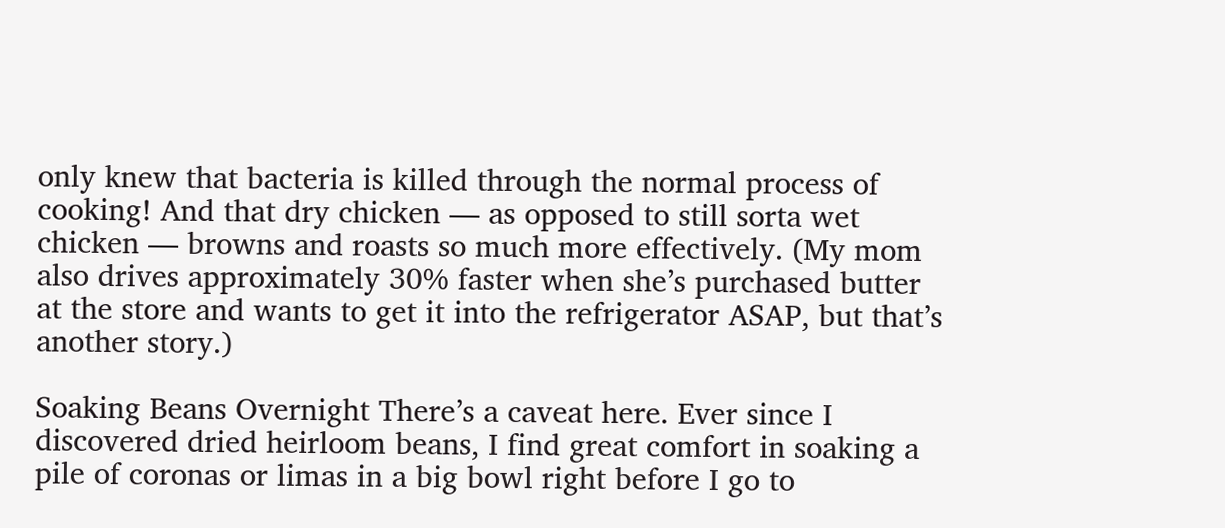only knew that bacteria is killed through the normal process of cooking! And that dry chicken — as opposed to still sorta wet chicken — browns and roasts so much more effectively. (My mom also drives approximately 30% faster when she’s purchased butter at the store and wants to get it into the refrigerator ASAP, but that’s another story.)

Soaking Beans Overnight There’s a caveat here. Ever since I discovered dried heirloom beans, I find great comfort in soaking a pile of coronas or limas in a big bowl right before I go to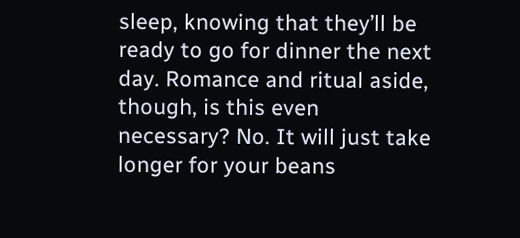sleep, knowing that they’ll be ready to go for dinner the next day. Romance and ritual aside, though, is this even necessary? No. It will just take longer for your beans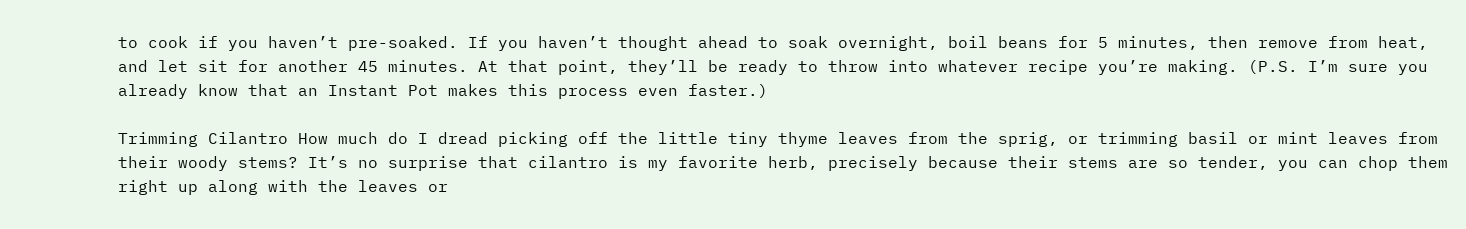to cook if you haven’t pre-soaked. If you haven’t thought ahead to soak overnight, boil beans for 5 minutes, then remove from heat, and let sit for another 45 minutes. At that point, they’ll be ready to throw into whatever recipe you’re making. (P.S. I’m sure you already know that an Instant Pot makes this process even faster.)

Trimming Cilantro How much do I dread picking off the little tiny thyme leaves from the sprig, or trimming basil or mint leaves from their woody stems? It’s no surprise that cilantro is my favorite herb, precisely because their stems are so tender, you can chop them right up along with the leaves or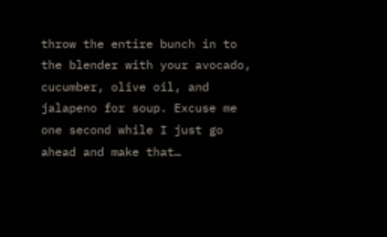throw the entire bunch in to the blender with your avocado, cucumber, olive oil, and jalapeno for soup. Excuse me one second while I just go ahead and make that…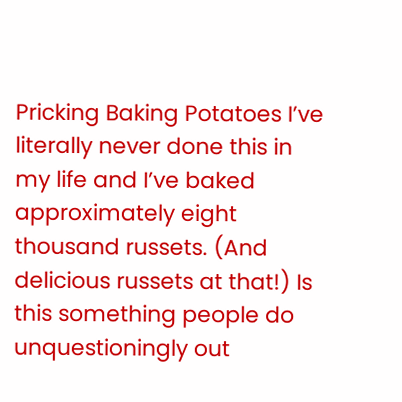Pricking Baking Potatoes I’ve literally never done this in my life and I’ve baked approximately eight thousand russets. (And delicious russets at that!) Is this something people do unquestioningly out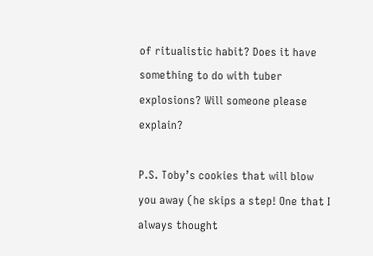of ritualistic habit? Does it have something to do with tuber explosions? Will someone please explain?

P.S. Toby’s cookies that will blow you away (he skips a step! One that I always thought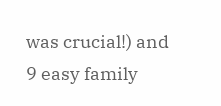was crucial!) and 9 easy family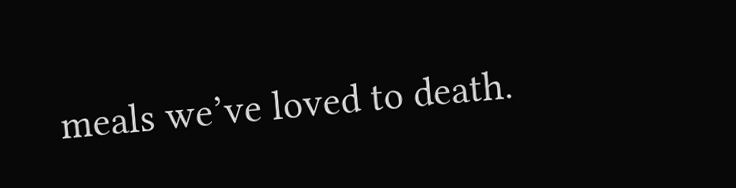meals we’ve loved to death.